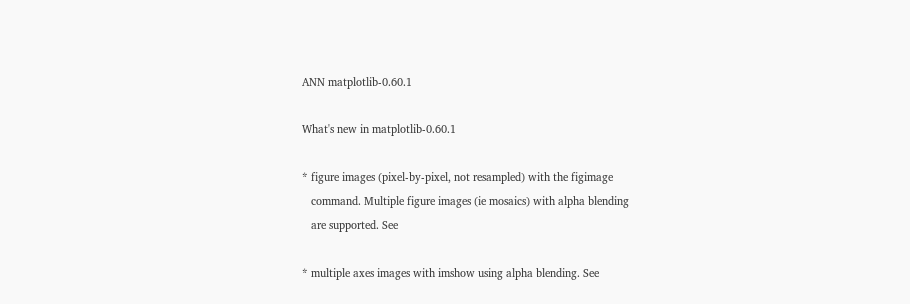ANN matplotlib-0.60.1

What's new in matplotlib-0.60.1

* figure images (pixel-by-pixel, not resampled) with the figimage
   command. Multiple figure images (ie mosaics) with alpha blending
   are supported. See

* multiple axes images with imshow using alpha blending. See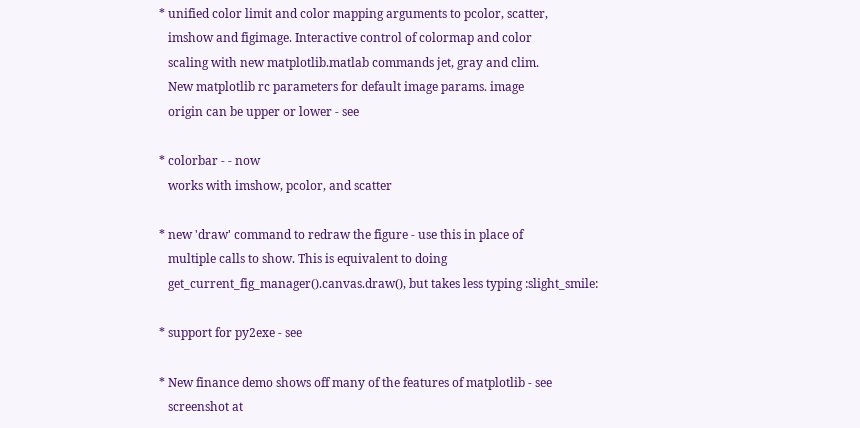* unified color limit and color mapping arguments to pcolor, scatter,
   imshow and figimage. Interactive control of colormap and color
   scaling with new matplotlib.matlab commands jet, gray and clim.
   New matplotlib rc parameters for default image params. image
   origin can be upper or lower - see

* colorbar - - now
   works with imshow, pcolor, and scatter

* new 'draw' command to redraw the figure - use this in place of
   multiple calls to show. This is equivalent to doing
   get_current_fig_manager().canvas.draw(), but takes less typing :slight_smile:

* support for py2exe - see

* New finance demo shows off many of the features of matplotlib - see
   screenshot at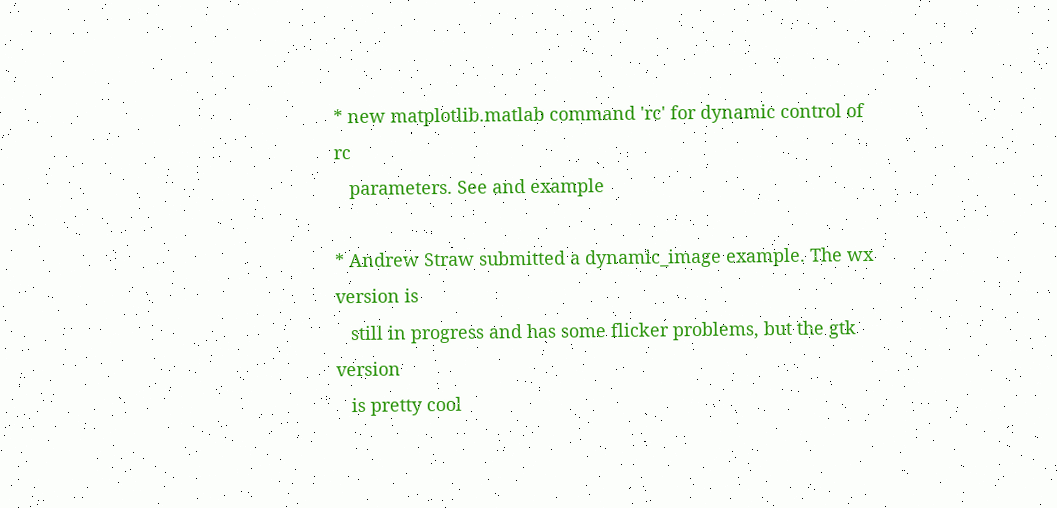* new matplotlib.matlab command 'rc' for dynamic control of rc
   parameters. See and example

* Andrew Straw submitted a dynamic_image example. The wx version is
   still in progress and has some flicker problems, but the gtk version
   is pretty cool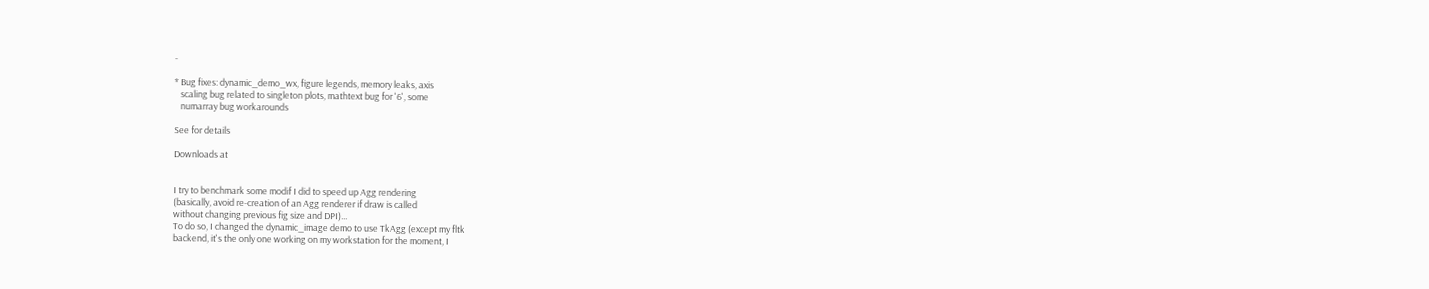-

* Bug fixes: dynamic_demo_wx, figure legends, memory leaks, axis
   scaling bug related to singleton plots, mathtext bug for '6', some
   numarray bug workarounds

See for details

Downloads at


I try to benchmark some modif I did to speed up Agg rendering
(basically, avoid re-creation of an Agg renderer if draw is called
without changing previous fig size and DPI)...
To do so, I changed the dynamic_image demo to use TkAgg (except my fltk
backend, it's the only one working on my workstation for the moment, I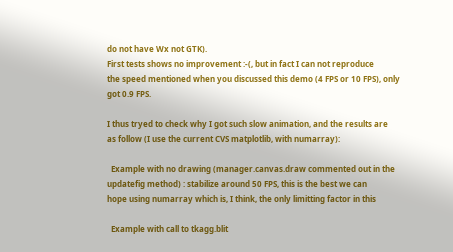do not have Wx not GTK).
First tests shows no improvement :-(, but in fact I can not reproduce
the speed mentioned when you discussed this demo (4 FPS or 10 FPS), only
got 0.9 FPS.

I thus tryed to check why I got such slow animation, and the results are
as follow (I use the current CVS matplotlib, with numarray):

  Example with no drawing (manager.canvas.draw commented out in the
updatefig method) : stabilize around 50 FPS, this is the best we can
hope using numarray which is, I think, the only limitting factor in this

  Example with call to tkagg.blit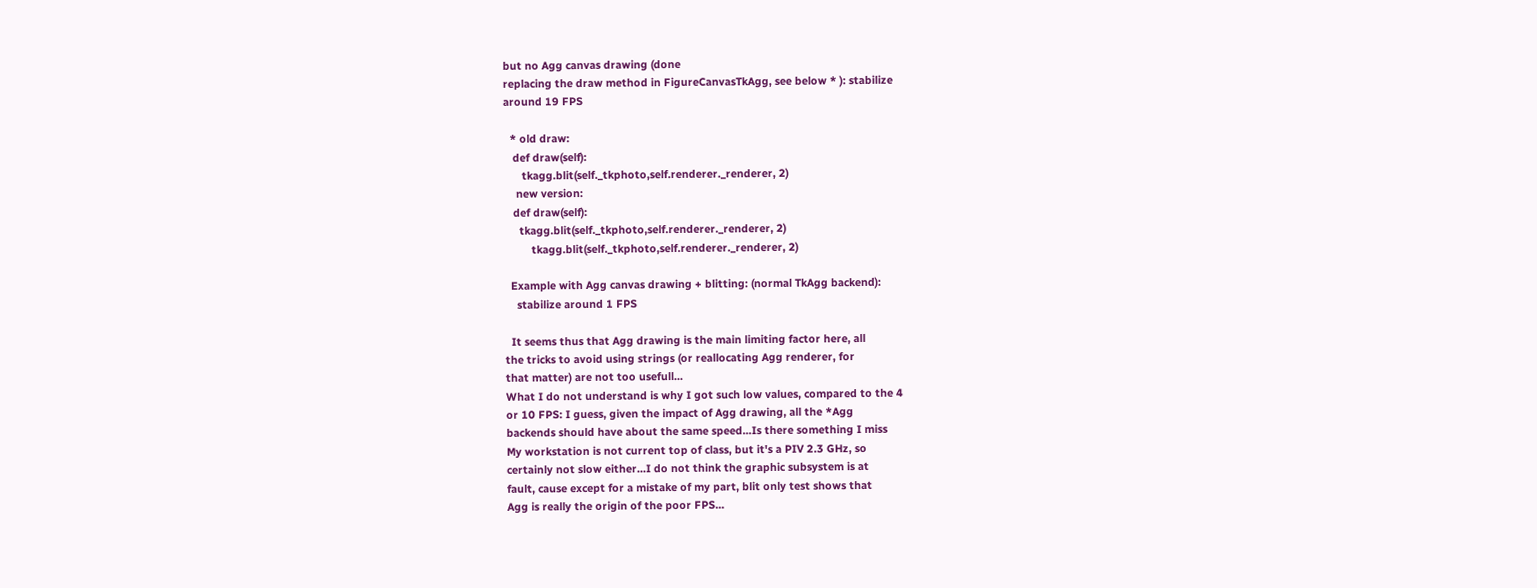but no Agg canvas drawing (done
replacing the draw method in FigureCanvasTkAgg, see below * ): stabilize
around 19 FPS

  * old draw:
   def draw(self):
      tkagg.blit(self._tkphoto,self.renderer._renderer, 2)
    new version:
   def draw(self):
     tkagg.blit(self._tkphoto,self.renderer._renderer, 2)
         tkagg.blit(self._tkphoto,self.renderer._renderer, 2)

  Example with Agg canvas drawing + blitting: (normal TkAgg backend):
    stabilize around 1 FPS

  It seems thus that Agg drawing is the main limiting factor here, all
the tricks to avoid using strings (or reallocating Agg renderer, for
that matter) are not too usefull...
What I do not understand is why I got such low values, compared to the 4
or 10 FPS: I guess, given the impact of Agg drawing, all the *Agg
backends should have about the same speed...Is there something I miss
My workstation is not current top of class, but it's a PIV 2.3 GHz, so
certainly not slow either...I do not think the graphic subsystem is at
fault, cause except for a mistake of my part, blit only test shows that
Agg is really the origin of the poor FPS...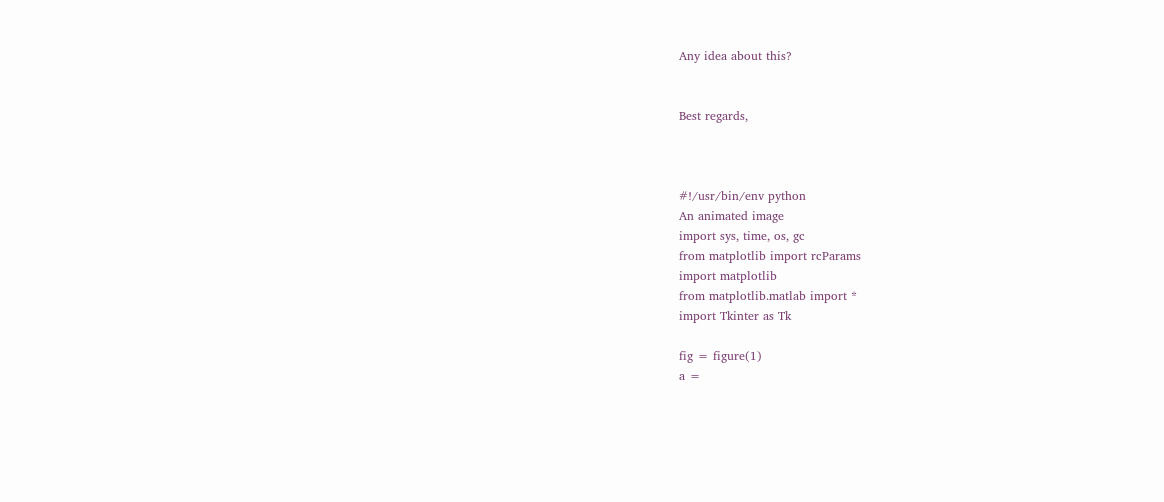Any idea about this?


Best regards,



#!/usr/bin/env python
An animated image
import sys, time, os, gc
from matplotlib import rcParams
import matplotlib
from matplotlib.matlab import *
import Tkinter as Tk

fig = figure(1)
a =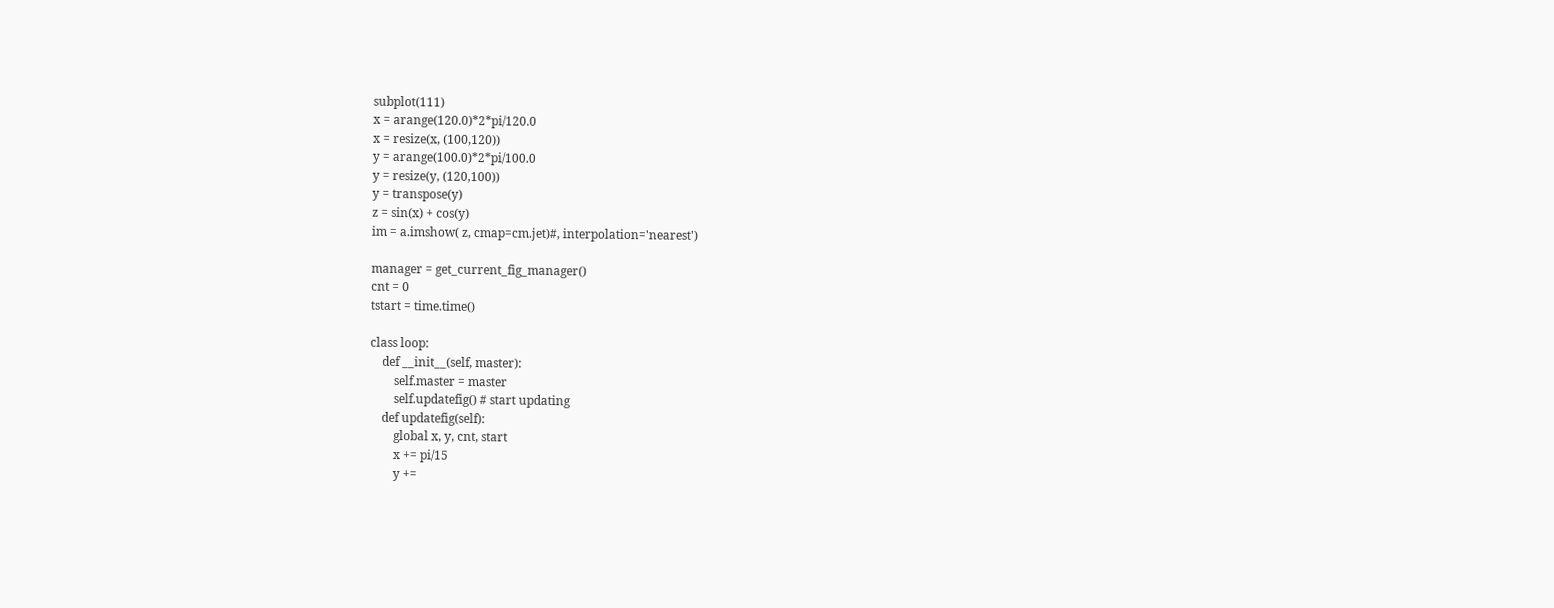subplot(111)
x = arange(120.0)*2*pi/120.0
x = resize(x, (100,120))
y = arange(100.0)*2*pi/100.0
y = resize(y, (120,100))
y = transpose(y)
z = sin(x) + cos(y)
im = a.imshow( z, cmap=cm.jet)#, interpolation='nearest')

manager = get_current_fig_manager()
cnt = 0
tstart = time.time()

class loop:
    def __init__(self, master):
        self.master = master
        self.updatefig() # start updating
    def updatefig(self):
        global x, y, cnt, start
        x += pi/15
        y +=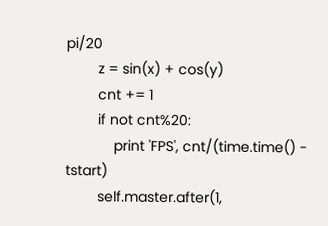pi/20
        z = sin(x) + cos(y)
        cnt += 1
        if not cnt%20:
            print 'FPS', cnt/(time.time() - tstart)
        self.master.after(1,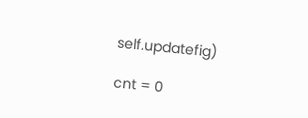self.updatefig)

cnt = 0